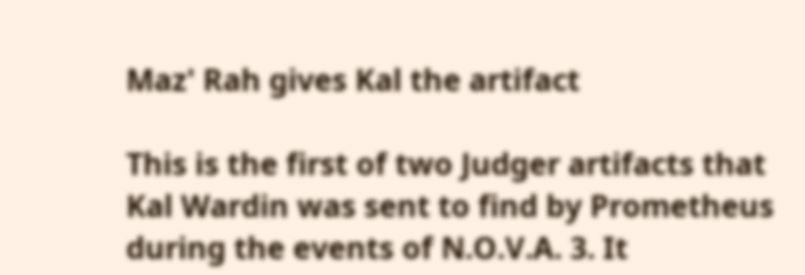Maz' Rah gives Kal the artifact

This is the first of two Judger artifacts that Kal Wardin was sent to find by Prometheus during the events of N.O.V.A. 3. It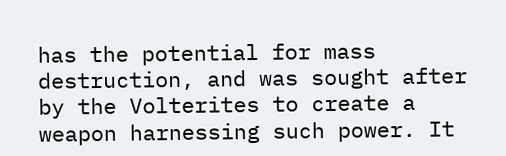has the potential for mass destruction, and was sought after by the Volterites to create a weapon harnessing such power. It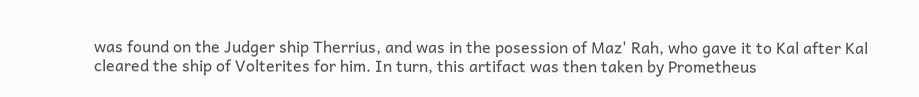was found on the Judger ship Therrius, and was in the posession of Maz' Rah, who gave it to Kal after Kal cleared the ship of Volterites for him. In turn, this artifact was then taken by Prometheus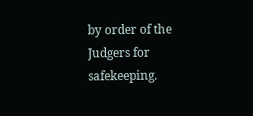by order of the Judgers for safekeeping.